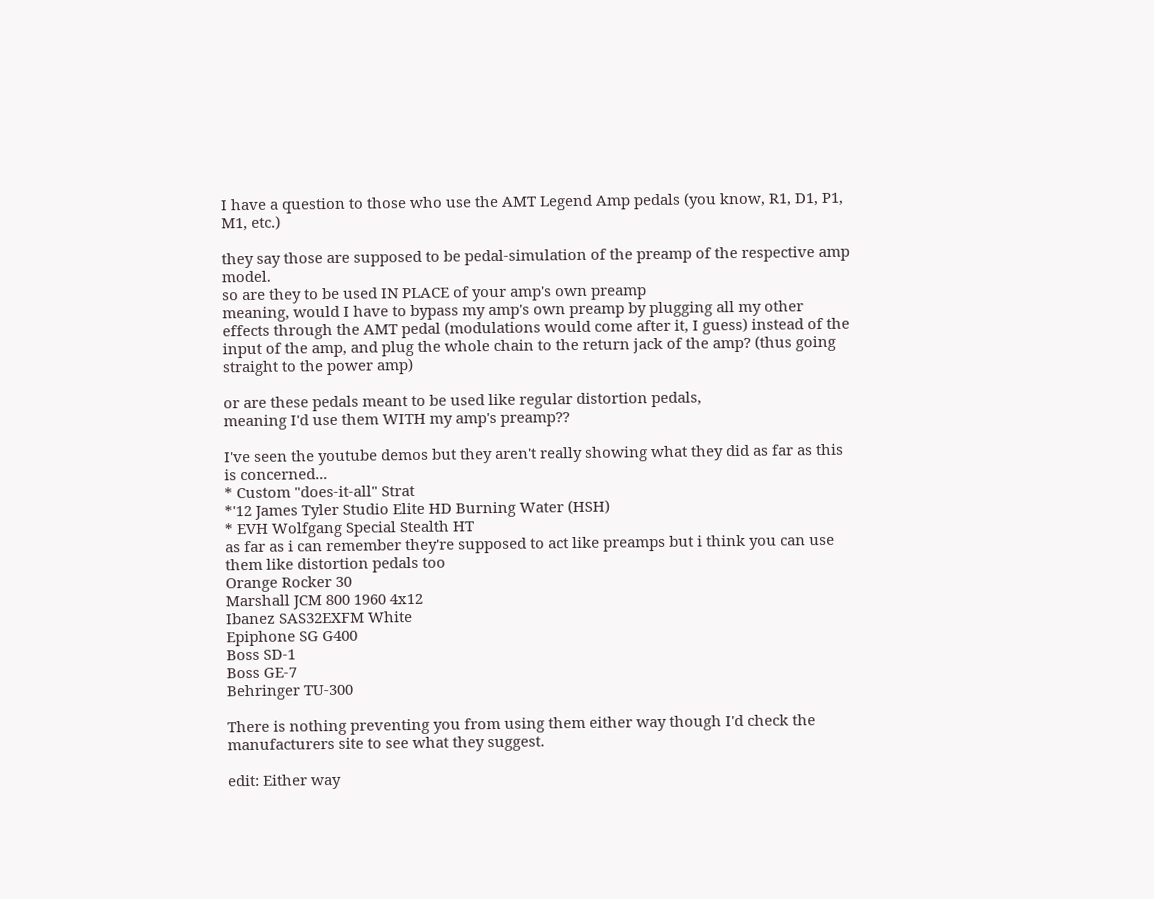I have a question to those who use the AMT Legend Amp pedals (you know, R1, D1, P1, M1, etc.)

they say those are supposed to be pedal-simulation of the preamp of the respective amp model.
so are they to be used IN PLACE of your amp's own preamp
meaning, would I have to bypass my amp's own preamp by plugging all my other effects through the AMT pedal (modulations would come after it, I guess) instead of the input of the amp, and plug the whole chain to the return jack of the amp? (thus going straight to the power amp)

or are these pedals meant to be used like regular distortion pedals,
meaning I'd use them WITH my amp's preamp??

I've seen the youtube demos but they aren't really showing what they did as far as this is concerned...
* Custom "does-it-all" Strat
*'12 James Tyler Studio Elite HD Burning Water (HSH)
* EVH Wolfgang Special Stealth HT
as far as i can remember they're supposed to act like preamps but i think you can use them like distortion pedals too
Orange Rocker 30
Marshall JCM 800 1960 4x12
Ibanez SAS32EXFM White
Epiphone SG G400
Boss SD-1
Boss GE-7
Behringer TU-300

There is nothing preventing you from using them either way though I'd check the manufacturers site to see what they suggest.

edit: Either way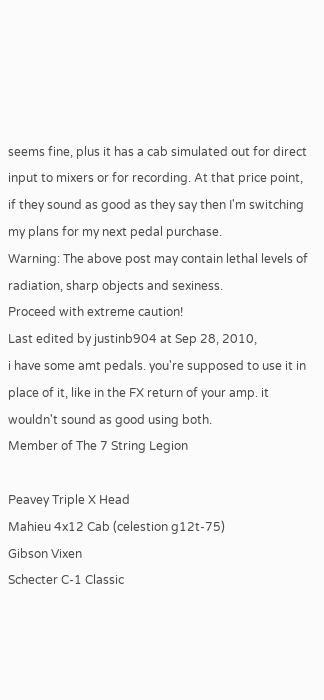seems fine, plus it has a cab simulated out for direct input to mixers or for recording. At that price point, if they sound as good as they say then I'm switching my plans for my next pedal purchase.
Warning: The above post may contain lethal levels of radiation, sharp objects and sexiness.
Proceed with extreme caution!
Last edited by justinb904 at Sep 28, 2010,
i have some amt pedals. you're supposed to use it in place of it, like in the FX return of your amp. it wouldn't sound as good using both.
Member of The 7 String Legion

Peavey Triple X Head
Mahieu 4x12 Cab (celestion g12t-75)
Gibson Vixen
Schecter C-1 Classic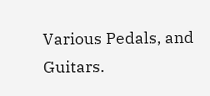Various Pedals, and Guitars.